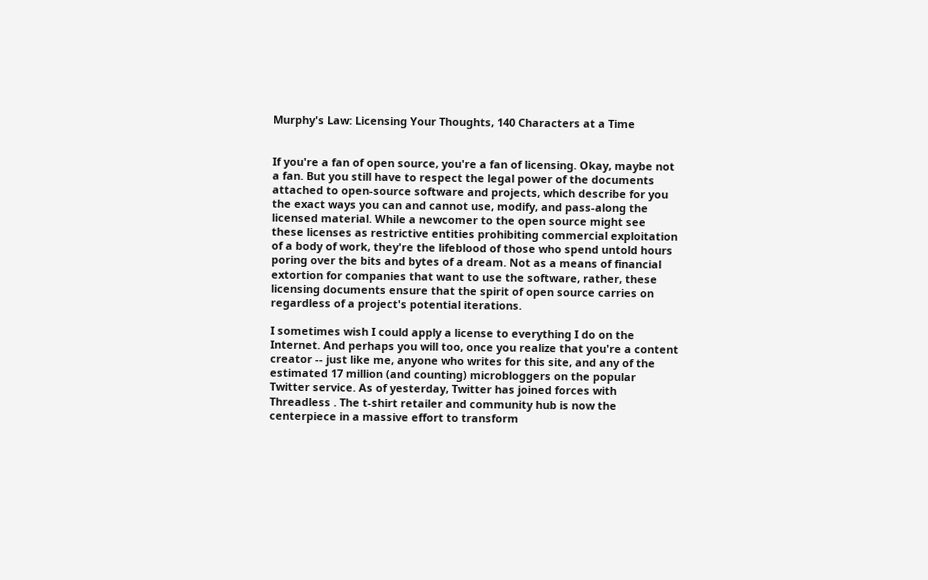Murphy's Law: Licensing Your Thoughts, 140 Characters at a Time


If you're a fan of open source, you're a fan of licensing. Okay, maybe not a fan. But you still have to respect the legal power of the documents attached to open-source software and projects, which describe for you the exact ways you can and cannot use, modify, and pass-along the licensed material. While a newcomer to the open source might see these licenses as restrictive entities prohibiting commercial exploitation of a body of work, they're the lifeblood of those who spend untold hours poring over the bits and bytes of a dream. Not as a means of financial extortion for companies that want to use the software, rather, these licensing documents ensure that the spirit of open source carries on regardless of a project's potential iterations.

I sometimes wish I could apply a license to everything I do on the Internet. And perhaps you will too, once you realize that you're a content creator -- just like me, anyone who writes for this site, and any of the estimated 17 million (and counting) microbloggers on the popular Twitter service. As of yesterday, Twitter has joined forces with Threadless . The t-shirt retailer and community hub is now the centerpiece in a massive effort to transform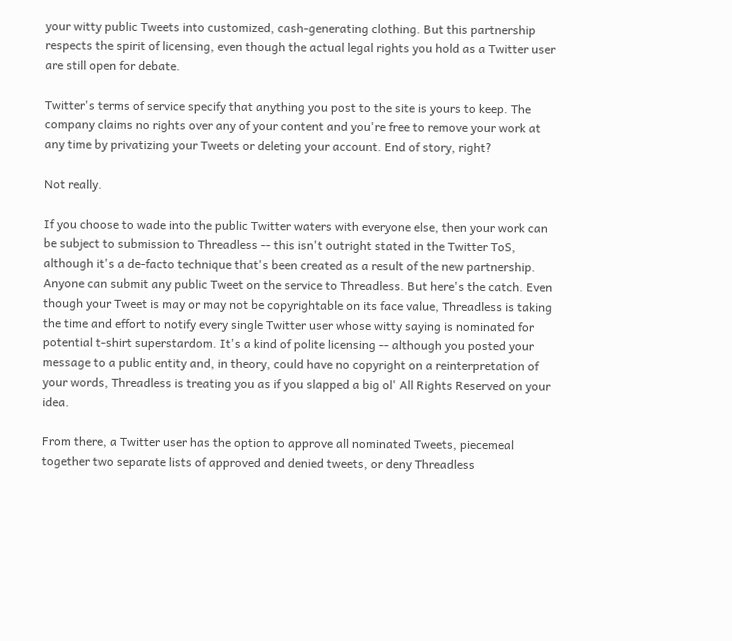your witty public Tweets into customized, cash-generating clothing. But this partnership respects the spirit of licensing, even though the actual legal rights you hold as a Twitter user are still open for debate.

Twitter's terms of service specify that anything you post to the site is yours to keep. The company claims no rights over any of your content and you're free to remove your work at any time by privatizing your Tweets or deleting your account. End of story, right?

Not really.

If you choose to wade into the public Twitter waters with everyone else, then your work can be subject to submission to Threadless -- this isn't outright stated in the Twitter ToS, although it's a de-facto technique that's been created as a result of the new partnership. Anyone can submit any public Tweet on the service to Threadless. But here's the catch. Even though your Tweet is may or may not be copyrightable on its face value, Threadless is taking the time and effort to notify every single Twitter user whose witty saying is nominated for potential t-shirt superstardom. It's a kind of polite licensing -- although you posted your message to a public entity and, in theory, could have no copyright on a reinterpretation of your words, Threadless is treating you as if you slapped a big ol' All Rights Reserved on your idea.

From there, a Twitter user has the option to approve all nominated Tweets, piecemeal together two separate lists of approved and denied tweets, or deny Threadless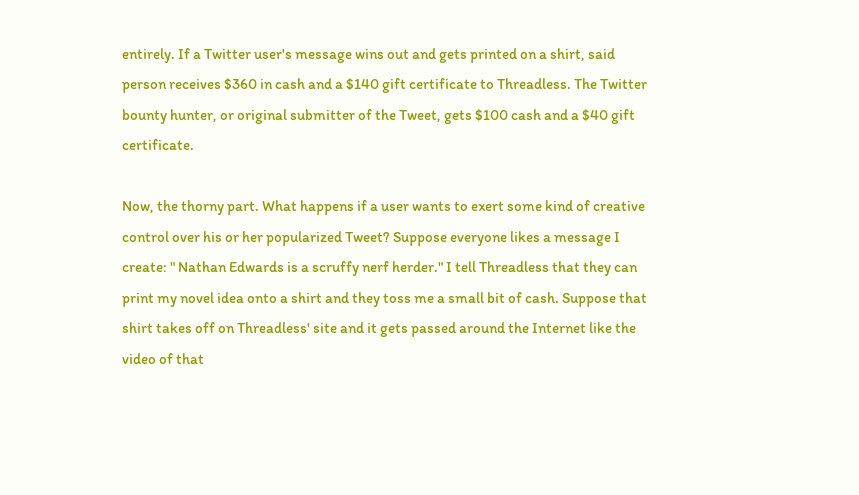entirely. If a Twitter user's message wins out and gets printed on a shirt, said person receives $360 in cash and a $140 gift certificate to Threadless. The Twitter bounty hunter, or original submitter of the Tweet, gets $100 cash and a $40 gift certificate.

Now, the thorny part. What happens if a user wants to exert some kind of creative control over his or her popularized Tweet? Suppose everyone likes a message I create: " Nathan Edwards is a scruffy nerf herder." I tell Threadless that they can print my novel idea onto a shirt and they toss me a small bit of cash. Suppose that shirt takes off on Threadless' site and it gets passed around the Internet like the video of that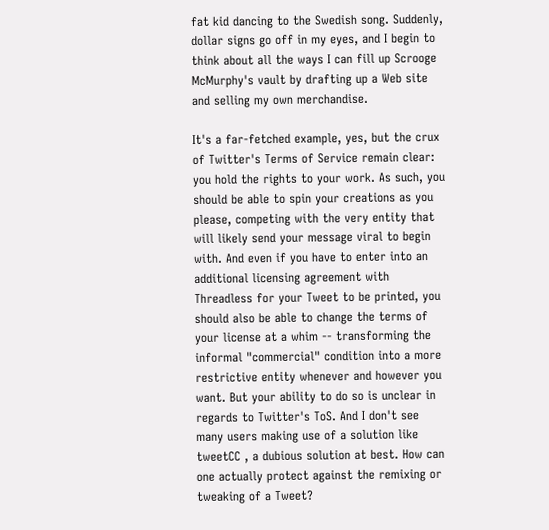fat kid dancing to the Swedish song. Suddenly, dollar signs go off in my eyes, and I begin to think about all the ways I can fill up Scrooge McMurphy's vault by drafting up a Web site and selling my own merchandise.

It's a far-fetched example, yes, but the crux of Twitter's Terms of Service remain clear: you hold the rights to your work. As such, you should be able to spin your creations as you please, competing with the very entity that will likely send your message viral to begin with. And even if you have to enter into an additional licensing agreement with Threadless for your Tweet to be printed, you should also be able to change the terms of your license at a whim -- transforming the informal "commercial" condition into a more restrictive entity whenever and however you want. But your ability to do so is unclear in regards to Twitter's ToS. And I don't see many users making use of a solution like tweetCC , a dubious solution at best. How can one actually protect against the remixing or tweaking of a Tweet?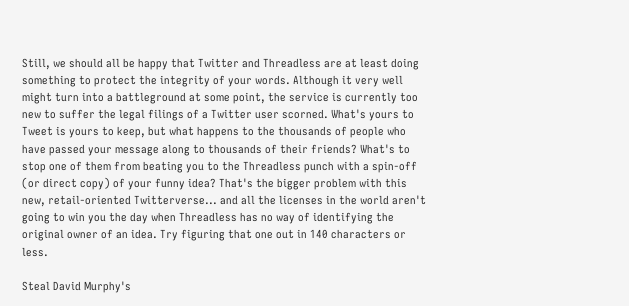Still, we should all be happy that Twitter and Threadless are at least doing something to protect the integrity of your words. Although it very well might turn into a battleground at some point, the service is currently too new to suffer the legal filings of a Twitter user scorned. What's yours to Tweet is yours to keep, but what happens to the thousands of people who have passed your message along to thousands of their friends? What's to stop one of them from beating you to the Threadless punch with a spin-off (or direct copy) of your funny idea? That's the bigger problem with this new, retail-oriented Twitterverse... and all the licenses in the world aren't going to win you the day when Threadless has no way of identifying the original owner of an idea. Try figuring that one out in 140 characters or less.

Steal David Murphy's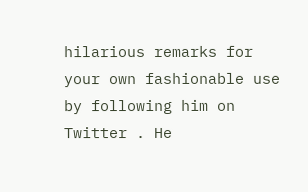hilarious remarks for your own fashionable use by following him on Twitter . He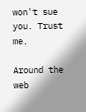won't sue you. Trust me.

Around the web